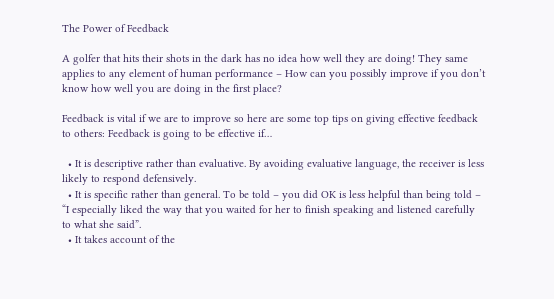The Power of Feedback

A golfer that hits their shots in the dark has no idea how well they are doing! They same applies to any element of human performance – How can you possibly improve if you don’t know how well you are doing in the first place?

Feedback is vital if we are to improve so here are some top tips on giving effective feedback to others: Feedback is going to be effective if…

  • It is descriptive rather than evaluative. By avoiding evaluative language, the receiver is less likely to respond defensively.
  • It is specific rather than general. To be told – you did OK is less helpful than being told – “I especially liked the way that you waited for her to finish speaking and listened carefully to what she said”.
  • It takes account of the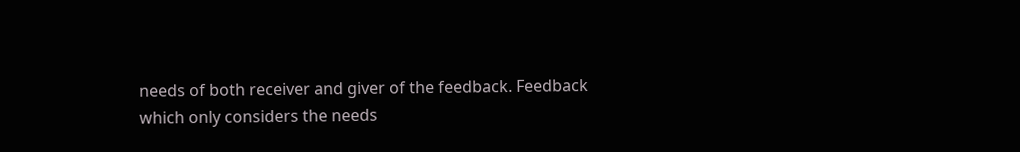needs of both receiver and giver of the feedback. Feedback which only considers the needs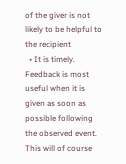of the giver is not likely to be helpful to the recipient
  • It is timely. Feedback is most useful when it is given as soon as possible following the observed event. This will of course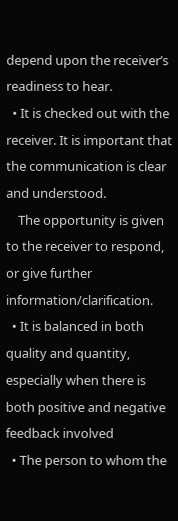depend upon the receiver’s readiness to hear.
  • It is checked out with the receiver. It is important that the communication is clear and understood.
    The opportunity is given to the receiver to respond, or give further information/clarification.
  • It is balanced in both quality and quantity, especially when there is both positive and negative feedback involved
  • The person to whom the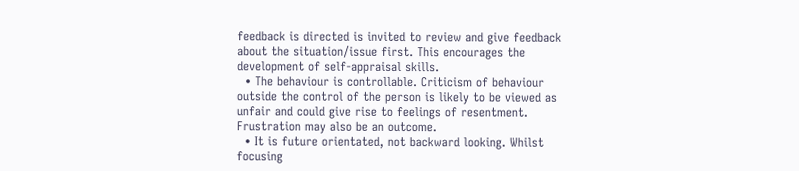feedback is directed is invited to review and give feedback about the situation/issue first. This encourages the development of self-appraisal skills.
  • The behaviour is controllable. Criticism of behaviour outside the control of the person is likely to be viewed as unfair and could give rise to feelings of resentment. Frustration may also be an outcome.
  • It is future orientated, not backward looking. Whilst focusing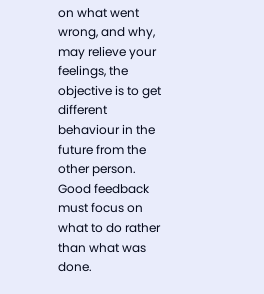on what went wrong, and why, may relieve your feelings, the objective is to get different behaviour in the future from the other person. Good feedback must focus on what to do rather than what was done.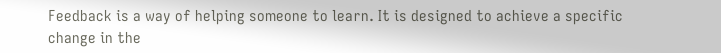Feedback is a way of helping someone to learn. It is designed to achieve a specific change in the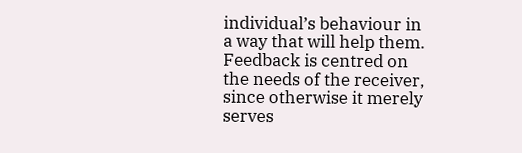individual’s behaviour in a way that will help them. Feedback is centred on the needs of the receiver, since otherwise it merely serves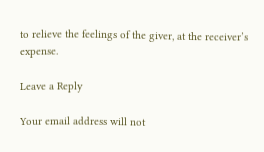to relieve the feelings of the giver, at the receiver’s expense.

Leave a Reply

Your email address will not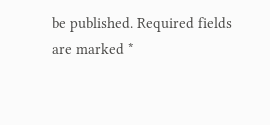be published. Required fields are marked *